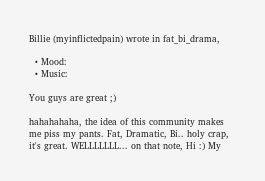Billie (myinflictedpain) wrote in fat_bi_drama,

  • Mood:
  • Music:

You guys are great ;)

hahahahaha, the idea of this community makes me piss my pants. Fat, Dramatic, Bi.. holy crap, it's great. WELLLLLLL... on that note, Hi :) My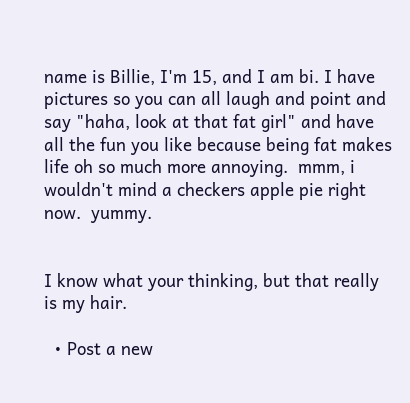name is Billie, I'm 15, and I am bi. I have pictures so you can all laugh and point and say "haha, look at that fat girl" and have all the fun you like because being fat makes life oh so much more annoying.  mmm, i wouldn't mind a checkers apple pie right now.  yummy.


I know what your thinking, but that really is my hair.

  • Post a new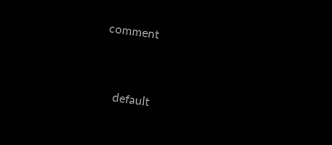comment


    default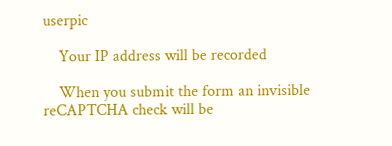userpic

    Your IP address will be recorded

    When you submit the form an invisible reCAPTCHA check will be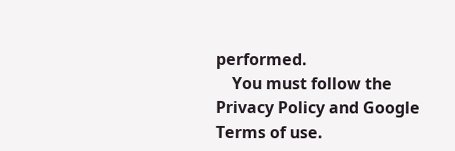performed.
    You must follow the Privacy Policy and Google Terms of use.